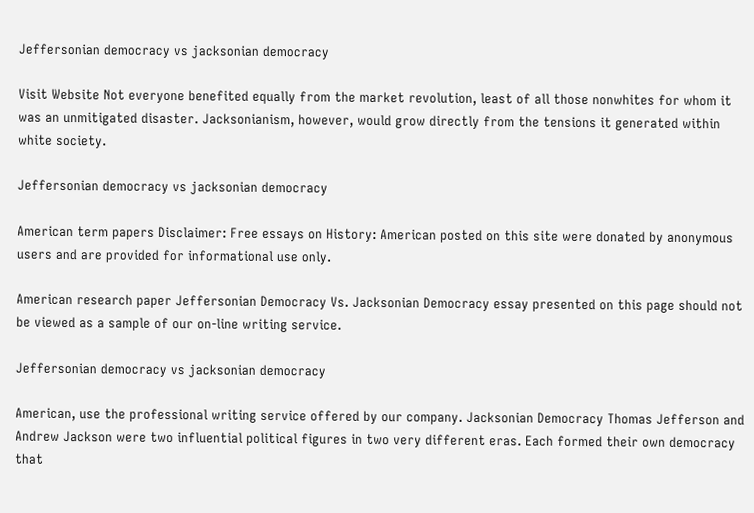Jeffersonian democracy vs jacksonian democracy

Visit Website Not everyone benefited equally from the market revolution, least of all those nonwhites for whom it was an unmitigated disaster. Jacksonianism, however, would grow directly from the tensions it generated within white society.

Jeffersonian democracy vs jacksonian democracy

American term papers Disclaimer: Free essays on History: American posted on this site were donated by anonymous users and are provided for informational use only.

American research paper Jeffersonian Democracy Vs. Jacksonian Democracy essay presented on this page should not be viewed as a sample of our on-line writing service.

Jeffersonian democracy vs jacksonian democracy

American, use the professional writing service offered by our company. Jacksonian Democracy Thomas Jefferson and Andrew Jackson were two influential political figures in two very different eras. Each formed their own democracy that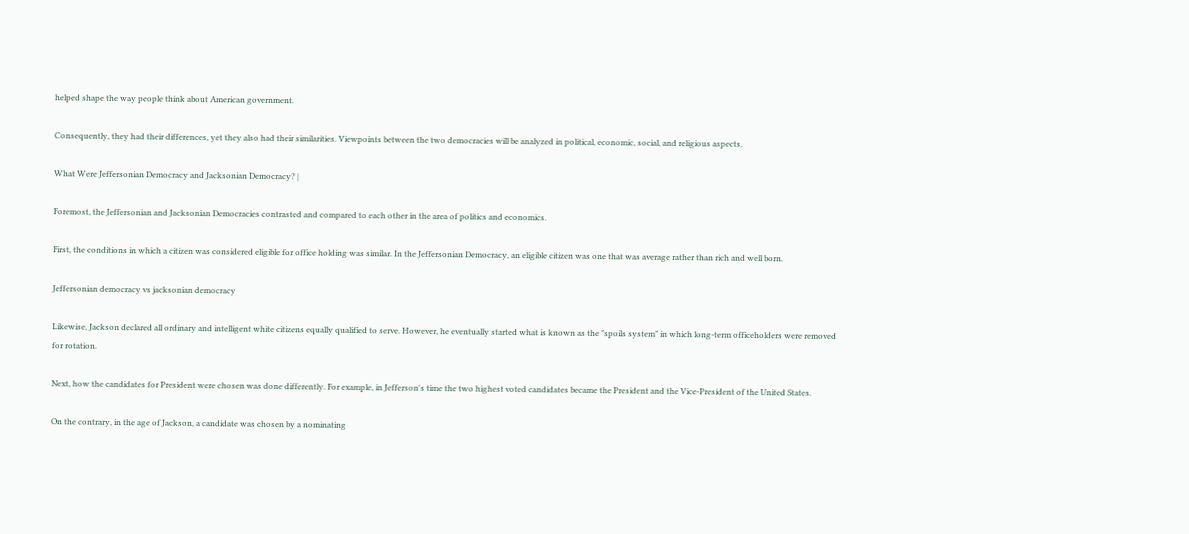helped shape the way people think about American government.

Consequently, they had their differences, yet they also had their similarities. Viewpoints between the two democracies will be analyzed in political, economic, social, and religious aspects.

What Were Jeffersonian Democracy and Jacksonian Democracy? |

Foremost, the Jeffersonian and Jacksonian Democracies contrasted and compared to each other in the area of politics and economics.

First, the conditions in which a citizen was considered eligible for office holding was similar. In the Jeffersonian Democracy, an eligible citizen was one that was average rather than rich and well born.

Jeffersonian democracy vs jacksonian democracy

Likewise, Jackson declared all ordinary and intelligent white citizens equally qualified to serve. However, he eventually started what is known as the "spoils system" in which long-term officeholders were removed for rotation.

Next, how the candidates for President were chosen was done differently. For example, in Jefferson's time the two highest voted candidates became the President and the Vice-President of the United States.

On the contrary, in the age of Jackson, a candidate was chosen by a nominating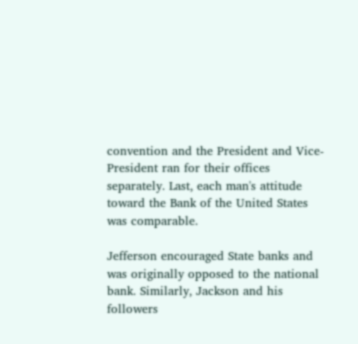convention and the President and Vice-President ran for their offices separately. Last, each man's attitude toward the Bank of the United States was comparable.

Jefferson encouraged State banks and was originally opposed to the national bank. Similarly, Jackson and his followers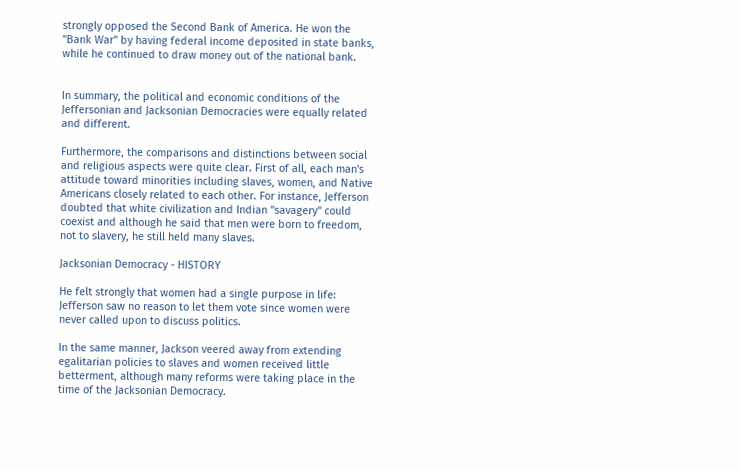strongly opposed the Second Bank of America. He won the "Bank War" by having federal income deposited in state banks, while he continued to draw money out of the national bank.


In summary, the political and economic conditions of the Jeffersonian and Jacksonian Democracies were equally related and different.

Furthermore, the comparisons and distinctions between social and religious aspects were quite clear. First of all, each man's attitude toward minorities including slaves, women, and Native Americans closely related to each other. For instance, Jefferson doubted that white civilization and Indian "savagery" could coexist and although he said that men were born to freedom, not to slavery, he still held many slaves.

Jacksonian Democracy - HISTORY

He felt strongly that women had a single purpose in life: Jefferson saw no reason to let them vote since women were never called upon to discuss politics.

In the same manner, Jackson veered away from extending egalitarian policies to slaves and women received little betterment, although many reforms were taking place in the time of the Jacksonian Democracy.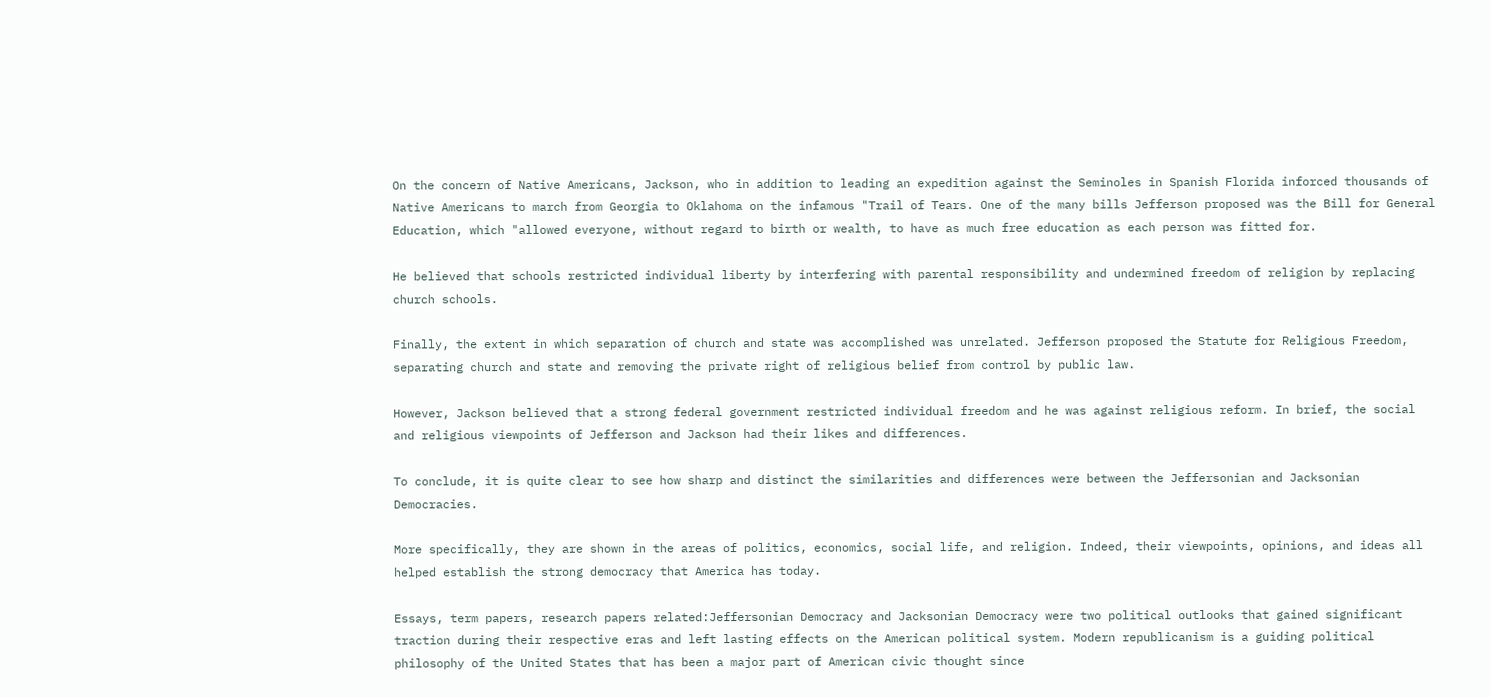On the concern of Native Americans, Jackson, who in addition to leading an expedition against the Seminoles in Spanish Florida inforced thousands of Native Americans to march from Georgia to Oklahoma on the infamous "Trail of Tears. One of the many bills Jefferson proposed was the Bill for General Education, which "allowed everyone, without regard to birth or wealth, to have as much free education as each person was fitted for.

He believed that schools restricted individual liberty by interfering with parental responsibility and undermined freedom of religion by replacing church schools.

Finally, the extent in which separation of church and state was accomplished was unrelated. Jefferson proposed the Statute for Religious Freedom, separating church and state and removing the private right of religious belief from control by public law.

However, Jackson believed that a strong federal government restricted individual freedom and he was against religious reform. In brief, the social and religious viewpoints of Jefferson and Jackson had their likes and differences.

To conclude, it is quite clear to see how sharp and distinct the similarities and differences were between the Jeffersonian and Jacksonian Democracies.

More specifically, they are shown in the areas of politics, economics, social life, and religion. Indeed, their viewpoints, opinions, and ideas all helped establish the strong democracy that America has today.

Essays, term papers, research papers related:Jeffersonian Democracy and Jacksonian Democracy were two political outlooks that gained significant traction during their respective eras and left lasting effects on the American political system. Modern republicanism is a guiding political philosophy of the United States that has been a major part of American civic thought since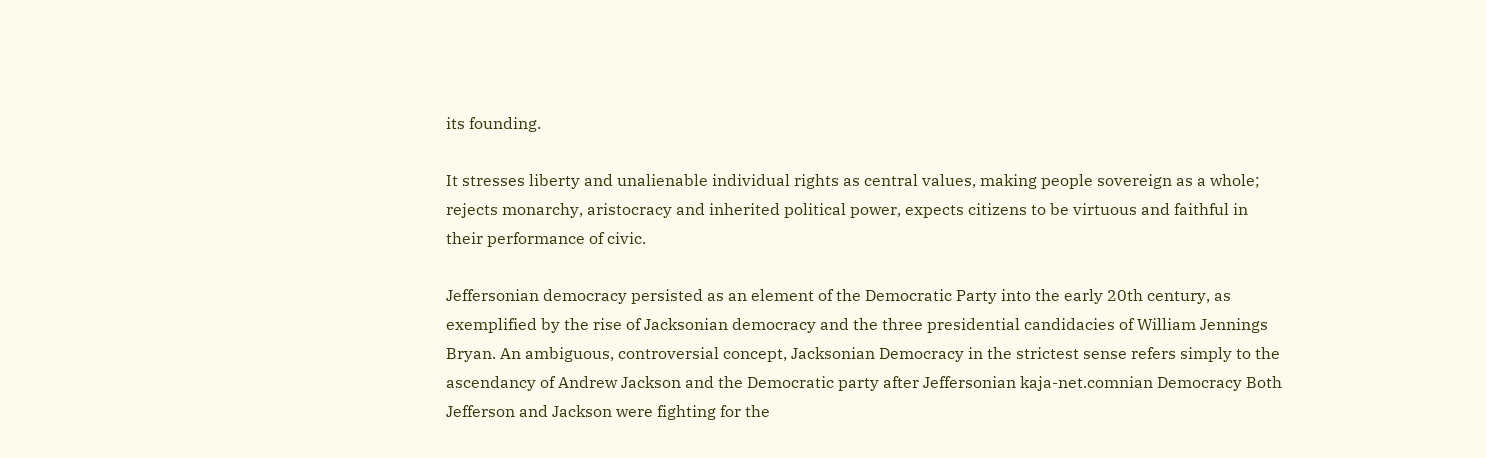its founding.

It stresses liberty and unalienable individual rights as central values, making people sovereign as a whole; rejects monarchy, aristocracy and inherited political power, expects citizens to be virtuous and faithful in their performance of civic.

Jeffersonian democracy persisted as an element of the Democratic Party into the early 20th century, as exemplified by the rise of Jacksonian democracy and the three presidential candidacies of William Jennings Bryan. An ambiguous, controversial concept, Jacksonian Democracy in the strictest sense refers simply to the ascendancy of Andrew Jackson and the Democratic party after Jeffersonian kaja-net.comnian Democracy Both Jefferson and Jackson were fighting for the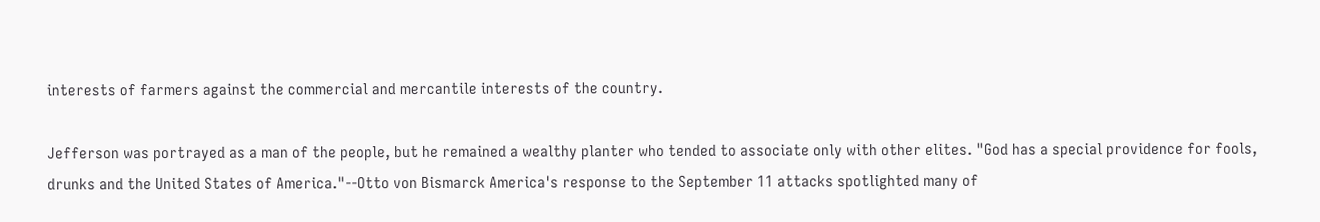interests of farmers against the commercial and mercantile interests of the country.

Jefferson was portrayed as a man of the people, but he remained a wealthy planter who tended to associate only with other elites. "God has a special providence for fools, drunks and the United States of America."--Otto von Bismarck America's response to the September 11 attacks spotlighted many of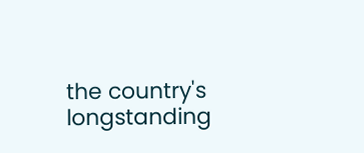the country's longstanding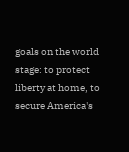goals on the world stage: to protect liberty at home, to secure America's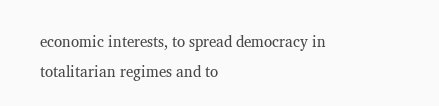economic interests, to spread democracy in totalitarian regimes and to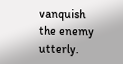vanquish the enemy utterly.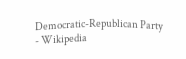Democratic-Republican Party - Wikipedia